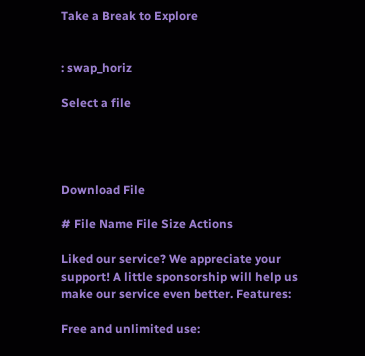Take a Break to Explore


: swap_horiz

Select a file




Download File

# File Name File Size Actions

Liked our service? We appreciate your support! A little sponsorship will help us make our service even better. Features:

Free and unlimited use: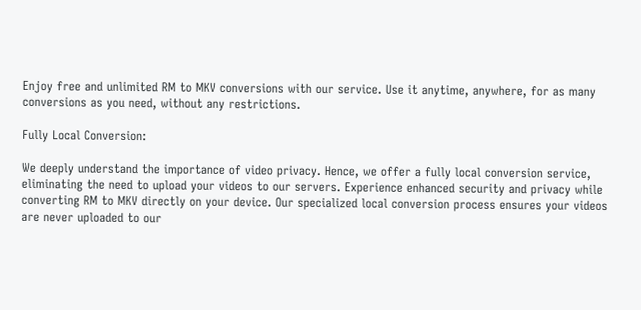Enjoy free and unlimited RM to MKV conversions with our service. Use it anytime, anywhere, for as many conversions as you need, without any restrictions.

Fully Local Conversion:

We deeply understand the importance of video privacy. Hence, we offer a fully local conversion service, eliminating the need to upload your videos to our servers. Experience enhanced security and privacy while converting RM to MKV directly on your device. Our specialized local conversion process ensures your videos are never uploaded to our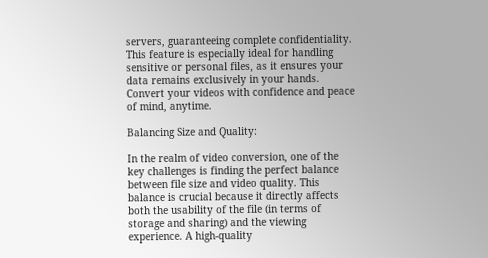servers, guaranteeing complete confidentiality. This feature is especially ideal for handling sensitive or personal files, as it ensures your data remains exclusively in your hands. Convert your videos with confidence and peace of mind, anytime.

Balancing Size and Quality:

In the realm of video conversion, one of the key challenges is finding the perfect balance between file size and video quality. This balance is crucial because it directly affects both the usability of the file (in terms of storage and sharing) and the viewing experience. A high-quality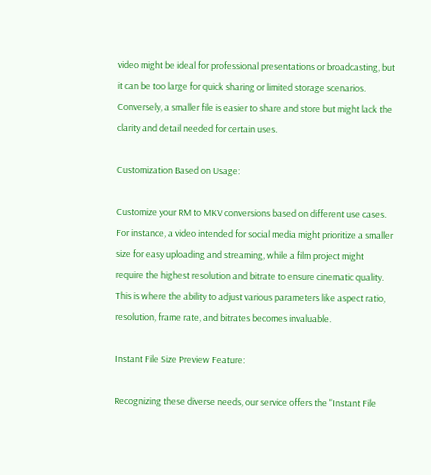video might be ideal for professional presentations or broadcasting, but it can be too large for quick sharing or limited storage scenarios. Conversely, a smaller file is easier to share and store but might lack the clarity and detail needed for certain uses.

Customization Based on Usage:

Customize your RM to MKV conversions based on different use cases. For instance, a video intended for social media might prioritize a smaller size for easy uploading and streaming, while a film project might require the highest resolution and bitrate to ensure cinematic quality. This is where the ability to adjust various parameters like aspect ratio, resolution, frame rate, and bitrates becomes invaluable.

Instant File Size Preview Feature:

Recognizing these diverse needs, our service offers the "Instant File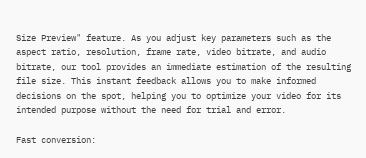Size Preview" feature. As you adjust key parameters such as the aspect ratio, resolution, frame rate, video bitrate, and audio bitrate, our tool provides an immediate estimation of the resulting file size. This instant feedback allows you to make informed decisions on the spot, helping you to optimize your video for its intended purpose without the need for trial and error.

Fast conversion: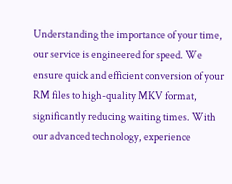Understanding the importance of your time, our service is engineered for speed. We ensure quick and efficient conversion of your RM files to high-quality MKV format, significantly reducing waiting times. With our advanced technology, experience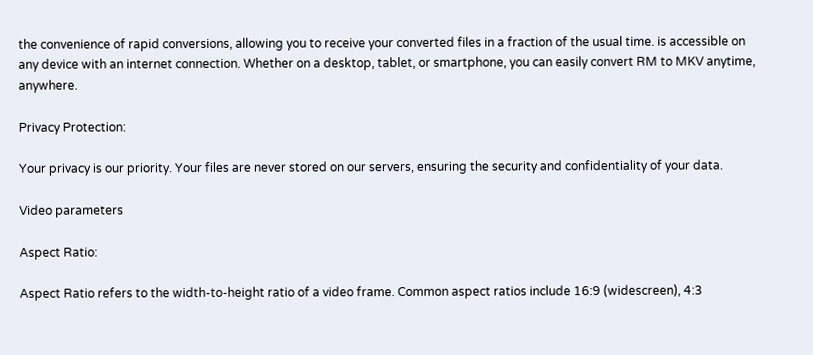the convenience of rapid conversions, allowing you to receive your converted files in a fraction of the usual time. is accessible on any device with an internet connection. Whether on a desktop, tablet, or smartphone, you can easily convert RM to MKV anytime, anywhere.

Privacy Protection:

Your privacy is our priority. Your files are never stored on our servers, ensuring the security and confidentiality of your data.

Video parameters

Aspect Ratio:

Aspect Ratio refers to the width-to-height ratio of a video frame. Common aspect ratios include 16:9 (widescreen), 4:3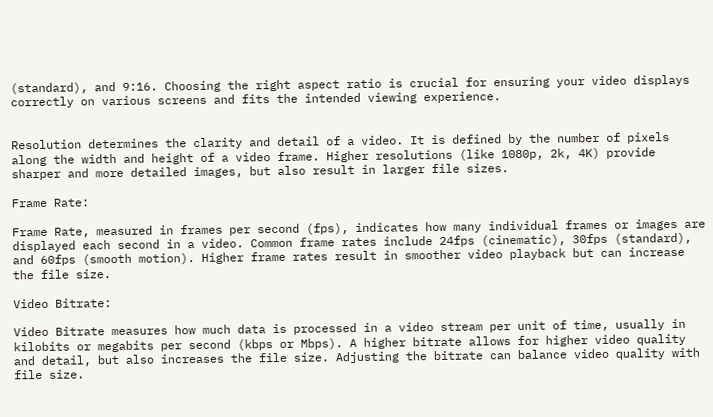(standard), and 9:16. Choosing the right aspect ratio is crucial for ensuring your video displays correctly on various screens and fits the intended viewing experience.


Resolution determines the clarity and detail of a video. It is defined by the number of pixels along the width and height of a video frame. Higher resolutions (like 1080p, 2k, 4K) provide sharper and more detailed images, but also result in larger file sizes.

Frame Rate:

Frame Rate, measured in frames per second (fps), indicates how many individual frames or images are displayed each second in a video. Common frame rates include 24fps (cinematic), 30fps (standard), and 60fps (smooth motion). Higher frame rates result in smoother video playback but can increase the file size.

Video Bitrate:

Video Bitrate measures how much data is processed in a video stream per unit of time, usually in kilobits or megabits per second (kbps or Mbps). A higher bitrate allows for higher video quality and detail, but also increases the file size. Adjusting the bitrate can balance video quality with file size.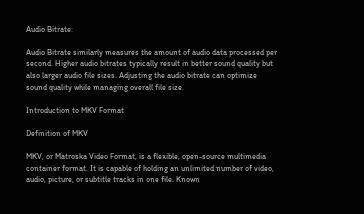Audio Bitrate:

Audio Bitrate similarly measures the amount of audio data processed per second. Higher audio bitrates typically result in better sound quality but also larger audio file sizes. Adjusting the audio bitrate can optimize sound quality while managing overall file size.

Introduction to MKV Format

Definition of MKV

MKV, or Matroska Video Format, is a flexible, open-source multimedia container format. It is capable of holding an unlimited number of video, audio, picture, or subtitle tracks in one file. Known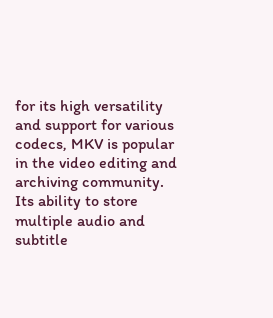for its high versatility and support for various codecs, MKV is popular in the video editing and archiving community. Its ability to store multiple audio and subtitle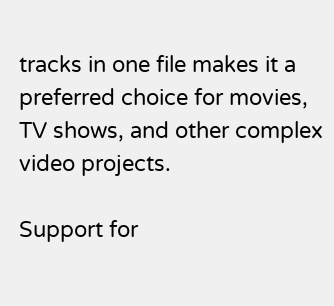tracks in one file makes it a preferred choice for movies, TV shows, and other complex video projects.

Support for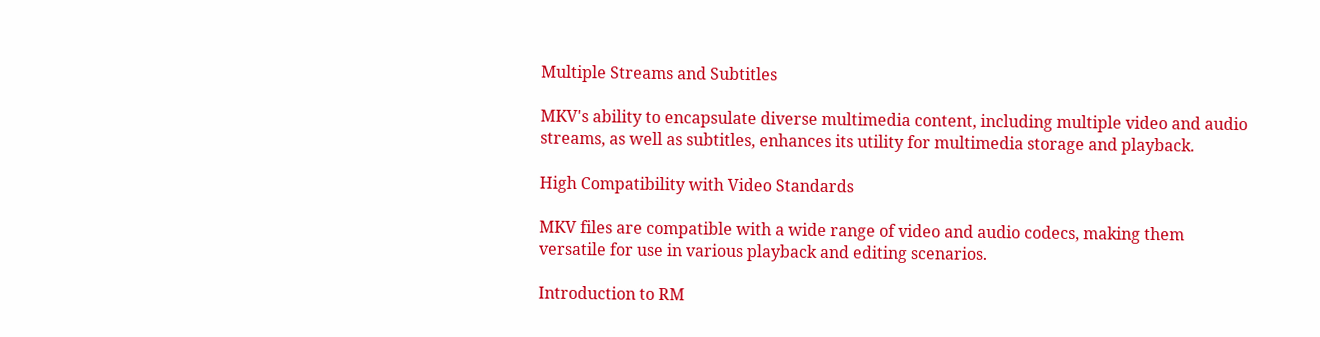Multiple Streams and Subtitles

MKV's ability to encapsulate diverse multimedia content, including multiple video and audio streams, as well as subtitles, enhances its utility for multimedia storage and playback.

High Compatibility with Video Standards

MKV files are compatible with a wide range of video and audio codecs, making them versatile for use in various playback and editing scenarios.

Introduction to RM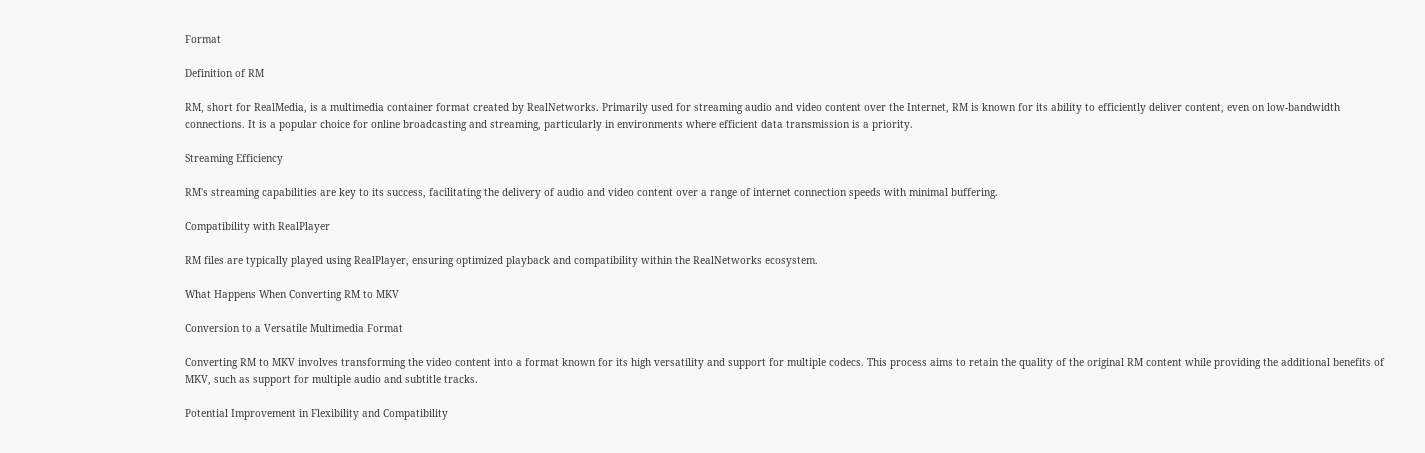Format

Definition of RM

RM, short for RealMedia, is a multimedia container format created by RealNetworks. Primarily used for streaming audio and video content over the Internet, RM is known for its ability to efficiently deliver content, even on low-bandwidth connections. It is a popular choice for online broadcasting and streaming, particularly in environments where efficient data transmission is a priority.

Streaming Efficiency

RM's streaming capabilities are key to its success, facilitating the delivery of audio and video content over a range of internet connection speeds with minimal buffering.

Compatibility with RealPlayer

RM files are typically played using RealPlayer, ensuring optimized playback and compatibility within the RealNetworks ecosystem.

What Happens When Converting RM to MKV

Conversion to a Versatile Multimedia Format

Converting RM to MKV involves transforming the video content into a format known for its high versatility and support for multiple codecs. This process aims to retain the quality of the original RM content while providing the additional benefits of MKV, such as support for multiple audio and subtitle tracks.

Potential Improvement in Flexibility and Compatibility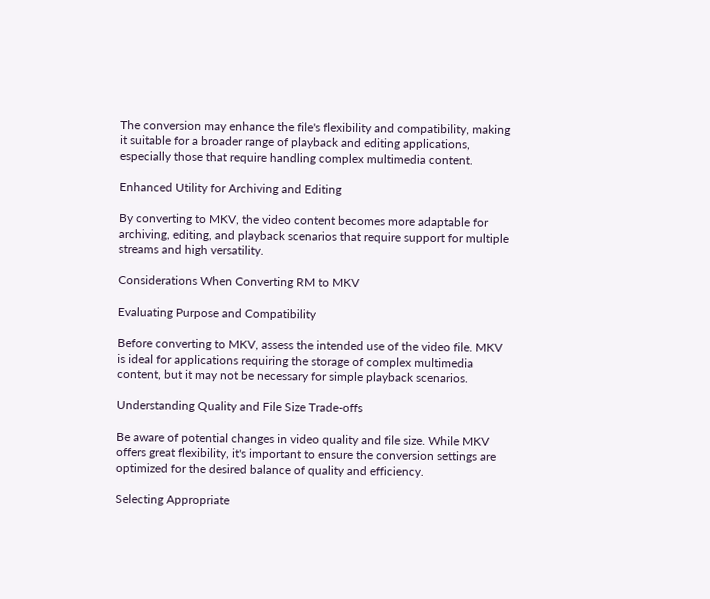The conversion may enhance the file's flexibility and compatibility, making it suitable for a broader range of playback and editing applications, especially those that require handling complex multimedia content.

Enhanced Utility for Archiving and Editing

By converting to MKV, the video content becomes more adaptable for archiving, editing, and playback scenarios that require support for multiple streams and high versatility.

Considerations When Converting RM to MKV

Evaluating Purpose and Compatibility

Before converting to MKV, assess the intended use of the video file. MKV is ideal for applications requiring the storage of complex multimedia content, but it may not be necessary for simple playback scenarios.

Understanding Quality and File Size Trade-offs

Be aware of potential changes in video quality and file size. While MKV offers great flexibility, it's important to ensure the conversion settings are optimized for the desired balance of quality and efficiency.

Selecting Appropriate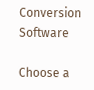Conversion Software

Choose a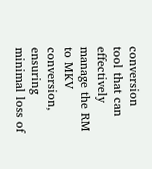conversion tool that can effectively manage the RM to MKV conversion, ensuring minimal loss of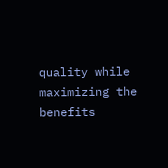quality while maximizing the benefits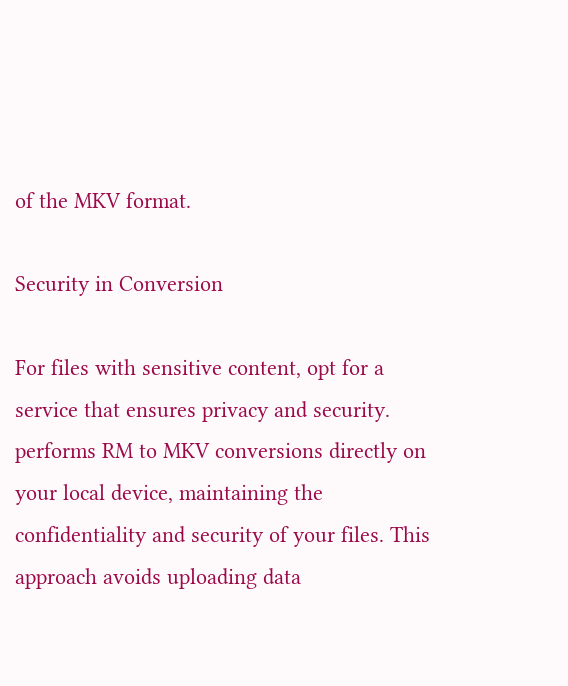of the MKV format.

Security in Conversion

For files with sensitive content, opt for a service that ensures privacy and security. performs RM to MKV conversions directly on your local device, maintaining the confidentiality and security of your files. This approach avoids uploading data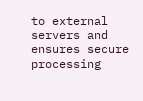to external servers and ensures secure processing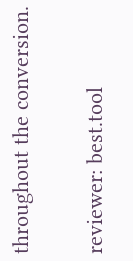throughout the conversion.

reviewer: best.tool